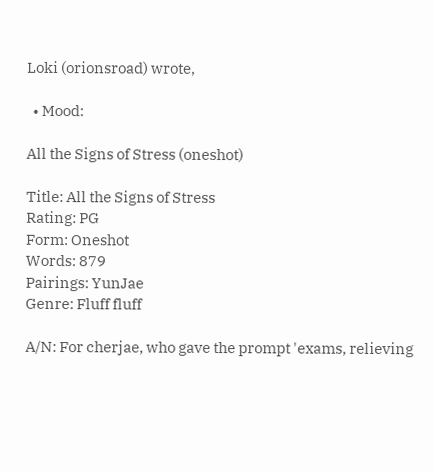Loki (orionsroad) wrote,

  • Mood:

All the Signs of Stress (oneshot)

Title: All the Signs of Stress
Rating: PG
Form: Oneshot
Words: 879
Pairings: YunJae
Genre: Fluff fluff

A/N: For cherjae, who gave the prompt 'exams, relieving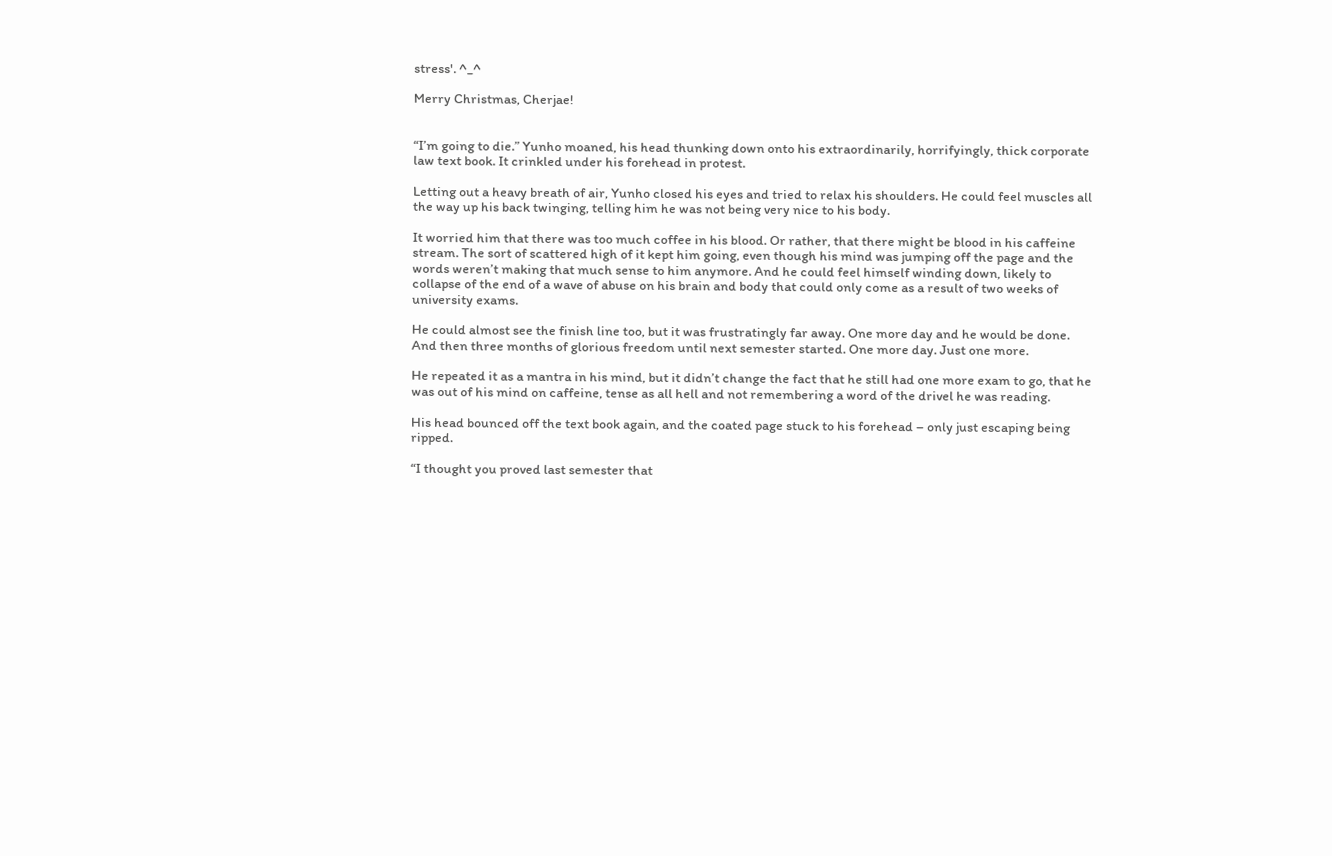stress'. ^_^

Merry Christmas, Cherjae!


“I’m going to die.” Yunho moaned, his head thunking down onto his extraordinarily, horrifyingly, thick corporate law text book. It crinkled under his forehead in protest.

Letting out a heavy breath of air, Yunho closed his eyes and tried to relax his shoulders. He could feel muscles all the way up his back twinging, telling him he was not being very nice to his body.

It worried him that there was too much coffee in his blood. Or rather, that there might be blood in his caffeine stream. The sort of scattered high of it kept him going, even though his mind was jumping off the page and the words weren’t making that much sense to him anymore. And he could feel himself winding down, likely to collapse of the end of a wave of abuse on his brain and body that could only come as a result of two weeks of university exams.

He could almost see the finish line too, but it was frustratingly far away. One more day and he would be done. And then three months of glorious freedom until next semester started. One more day. Just one more.

He repeated it as a mantra in his mind, but it didn’t change the fact that he still had one more exam to go, that he was out of his mind on caffeine, tense as all hell and not remembering a word of the drivel he was reading.

His head bounced off the text book again, and the coated page stuck to his forehead – only just escaping being ripped.

“I thought you proved last semester that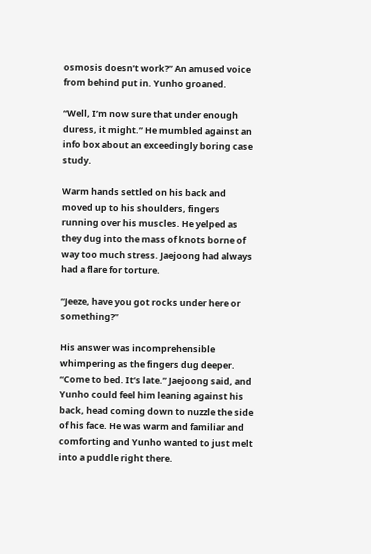osmosis doesn’t work?” An amused voice from behind put in. Yunho groaned.

“Well, I’m now sure that under enough duress, it might.” He mumbled against an info box about an exceedingly boring case study.

Warm hands settled on his back and moved up to his shoulders, fingers running over his muscles. He yelped as they dug into the mass of knots borne of way too much stress. Jaejoong had always had a flare for torture.

“Jeeze, have you got rocks under here or something?”

His answer was incomprehensible whimpering as the fingers dug deeper.
“Come to bed. It’s late.” Jaejoong said, and Yunho could feel him leaning against his back, head coming down to nuzzle the side of his face. He was warm and familiar and comforting and Yunho wanted to just melt into a puddle right there.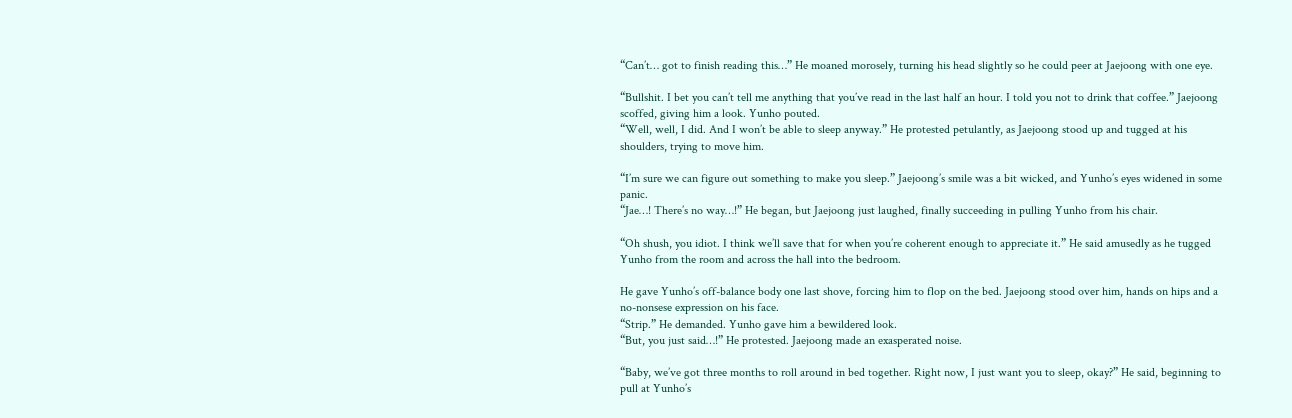“Can’t… got to finish reading this…” He moaned morosely, turning his head slightly so he could peer at Jaejoong with one eye.

“Bullshit. I bet you can’t tell me anything that you’ve read in the last half an hour. I told you not to drink that coffee.” Jaejoong scoffed, giving him a look. Yunho pouted.
“Well, well, I did. And I won’t be able to sleep anyway.” He protested petulantly, as Jaejoong stood up and tugged at his shoulders, trying to move him.

“I’m sure we can figure out something to make you sleep.” Jaejoong’s smile was a bit wicked, and Yunho’s eyes widened in some panic.
“Jae…! There’s no way…!” He began, but Jaejoong just laughed, finally succeeding in pulling Yunho from his chair.

“Oh shush, you idiot. I think we’ll save that for when you’re coherent enough to appreciate it.” He said amusedly as he tugged Yunho from the room and across the hall into the bedroom.

He gave Yunho’s off-balance body one last shove, forcing him to flop on the bed. Jaejoong stood over him, hands on hips and a no-nonsese expression on his face.
“Strip.” He demanded. Yunho gave him a bewildered look.
“But, you just said…!” He protested. Jaejoong made an exasperated noise.

“Baby, we’ve got three months to roll around in bed together. Right now, I just want you to sleep, okay?” He said, beginning to pull at Yunho’s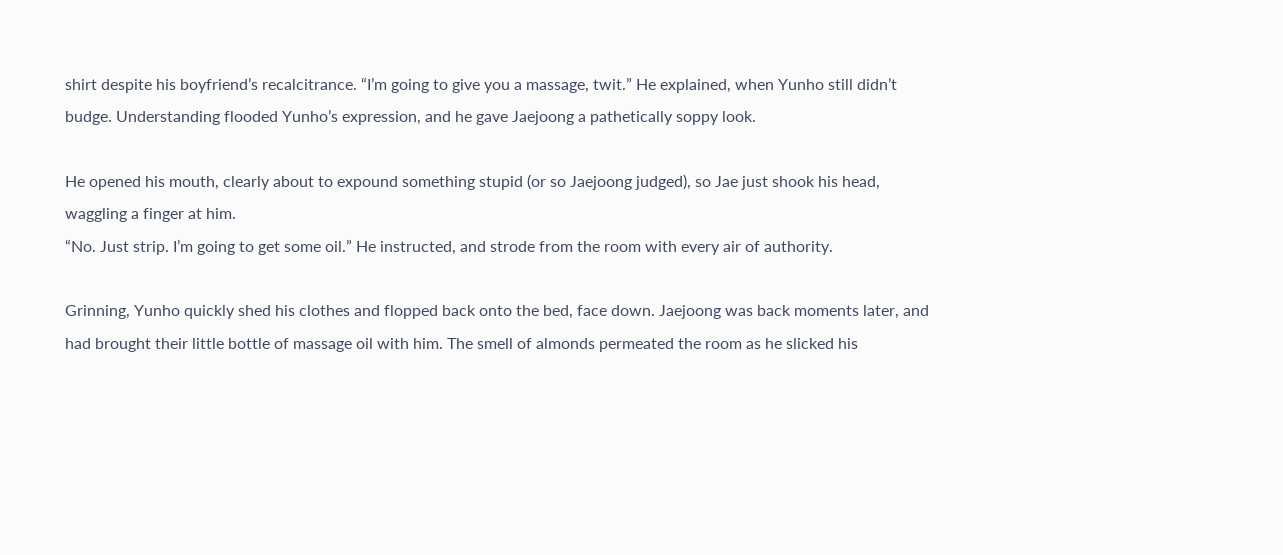shirt despite his boyfriend’s recalcitrance. “I’m going to give you a massage, twit.” He explained, when Yunho still didn’t budge. Understanding flooded Yunho’s expression, and he gave Jaejoong a pathetically soppy look.

He opened his mouth, clearly about to expound something stupid (or so Jaejoong judged), so Jae just shook his head, waggling a finger at him.
“No. Just strip. I’m going to get some oil.” He instructed, and strode from the room with every air of authority.

Grinning, Yunho quickly shed his clothes and flopped back onto the bed, face down. Jaejoong was back moments later, and had brought their little bottle of massage oil with him. The smell of almonds permeated the room as he slicked his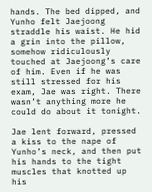hands. The bed dipped, and Yunho felt Jaejoong straddle his waist. He hid a grin into the pillow, somehow ridiculously touched at Jaejoong’s care of him. Even if he was still stressed for his exam, Jae was right. There wasn’t anything more he could do about it tonight.

Jae lent forward, pressed a kiss to the nape of Yunho’s neck, and then put his hands to the tight muscles that knotted up his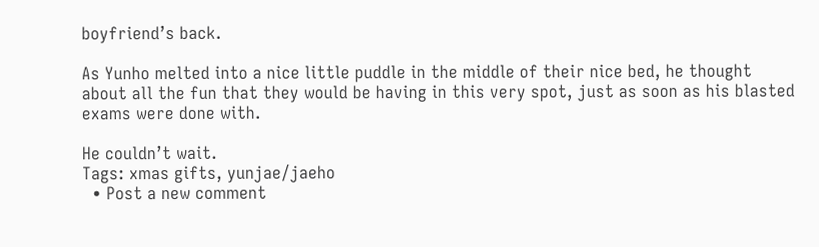boyfriend’s back.

As Yunho melted into a nice little puddle in the middle of their nice bed, he thought about all the fun that they would be having in this very spot, just as soon as his blasted exams were done with.

He couldn’t wait.
Tags: xmas gifts, yunjae/jaeho
  • Post a new comment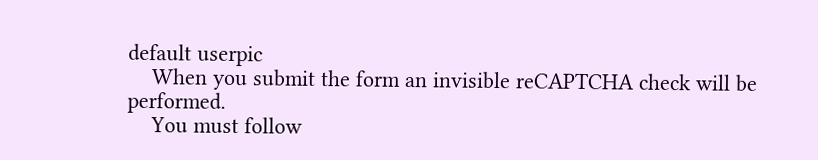default userpic
    When you submit the form an invisible reCAPTCHA check will be performed.
    You must follow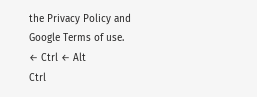the Privacy Policy and Google Terms of use.
← Ctrl ← Alt
Ctrl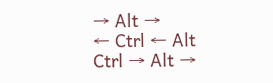→ Alt →
← Ctrl ← Alt
Ctrl → Alt →